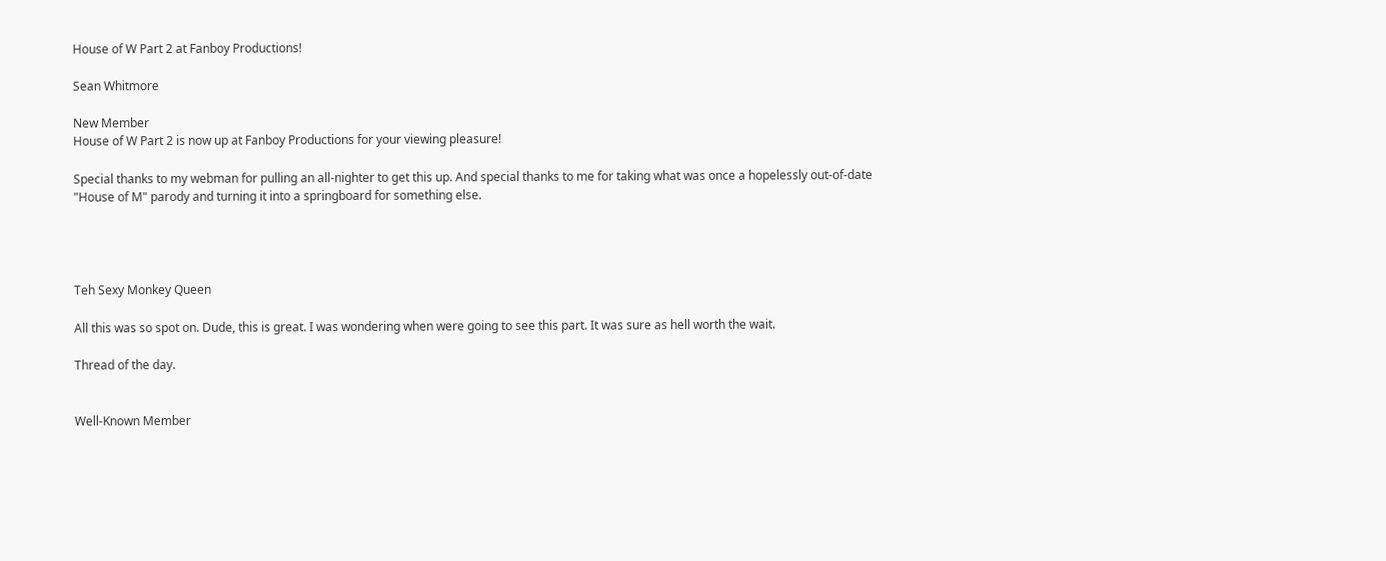House of W Part 2 at Fanboy Productions!

Sean Whitmore

New Member
House of W Part 2 is now up at Fanboy Productions for your viewing pleasure!

Special thanks to my webman for pulling an all-nighter to get this up. And special thanks to me for taking what was once a hopelessly out-of-date "House of M" parody and turning it into a springboard for something else.




Teh Sexy Monkey Queen

All this was so spot on. Dude, this is great. I was wondering when were going to see this part. It was sure as hell worth the wait.

Thread of the day.


Well-Known Member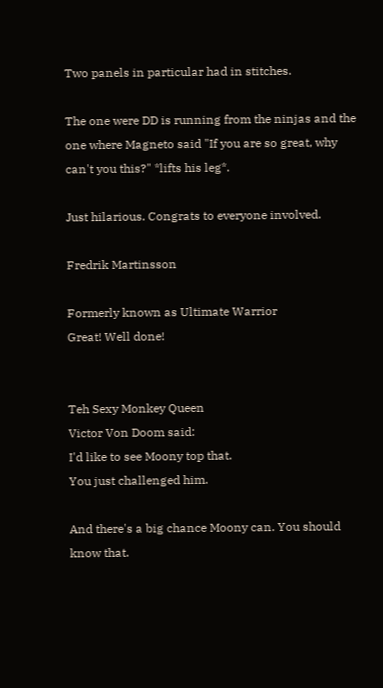Two panels in particular had in stitches.

The one were DD is running from the ninjas and the one where Magneto said "If you are so great, why can't you this?" *lifts his leg*.

Just hilarious. Congrats to everyone involved.

Fredrik Martinsson

Formerly known as Ultimate Warrior
Great! Well done!


Teh Sexy Monkey Queen
Victor Von Doom said:
I'd like to see Moony top that.
You just challenged him.

And there's a big chance Moony can. You should know that.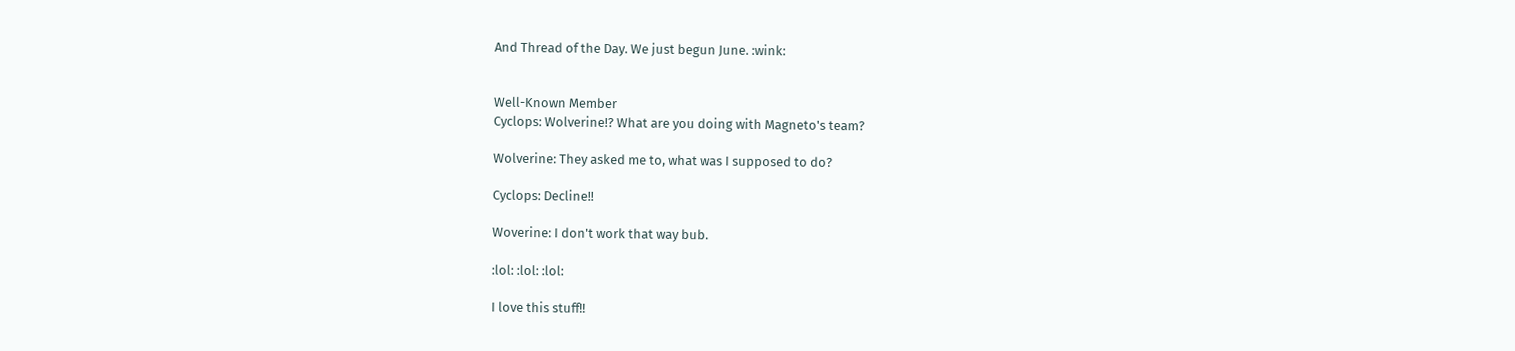And Thread of the Day. We just begun June. :wink:


Well-Known Member
Cyclops: Wolverine!? What are you doing with Magneto's team?

Wolverine: They asked me to, what was I supposed to do?

Cyclops: Decline!!

Woverine: I don't work that way bub.

:lol: :lol: :lol:

I love this stuff!!